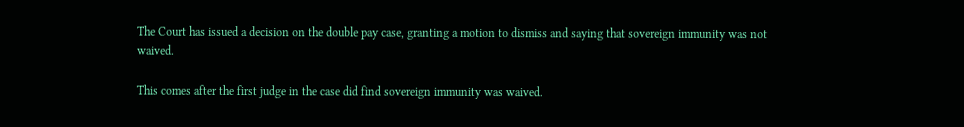The Court has issued a decision on the double pay case, granting a motion to dismiss and saying that sovereign immunity was not waived.

This comes after the first judge in the case did find sovereign immunity was waived.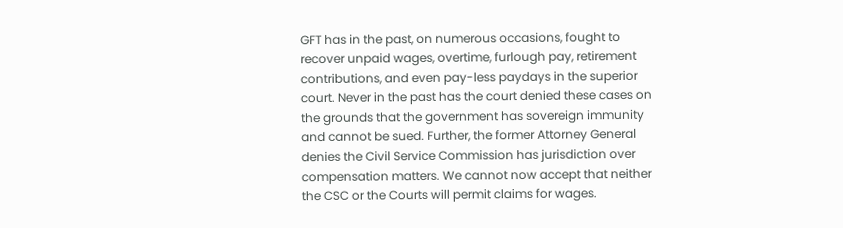GFT has in the past, on numerous occasions, fought to recover unpaid wages, overtime, furlough pay, retirement contributions, and even pay-less paydays in the superior court. Never in the past has the court denied these cases on the grounds that the government has sovereign immunity and cannot be sued. Further, the former Attorney General denies the Civil Service Commission has jurisdiction over compensation matters. We cannot now accept that neither the CSC or the Courts will permit claims for wages.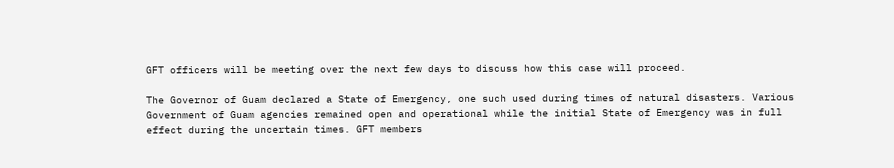GFT officers will be meeting over the next few days to discuss how this case will proceed.

The Governor of Guam declared a State of Emergency, one such used during times of natural disasters. Various Government of Guam agencies remained open and operational while the initial State of Emergency was in full effect during the uncertain times. GFT members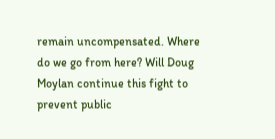remain uncompensated. Where do we go from here? Will Doug Moylan continue this fight to prevent public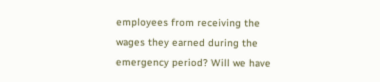employees from receiving the wages they earned during the emergency period? Will we have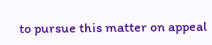to pursue this matter on appeal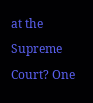at the Supreme Court? One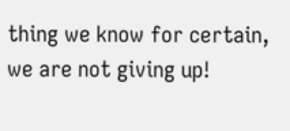thing we know for certain, we are not giving up!